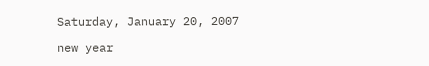Saturday, January 20, 2007

new year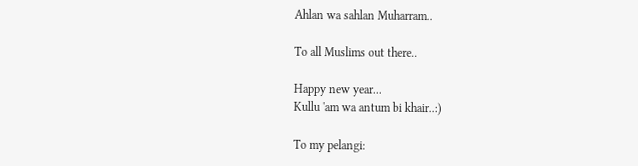Ahlan wa sahlan Muharram..

To all Muslims out there..

Happy new year...
Kullu 'am wa antum bi khair..:)

To my pelangi: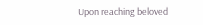Upon reaching beloved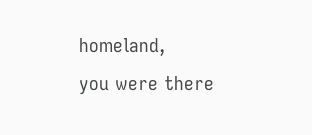homeland,
you were there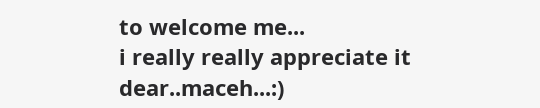to welcome me...
i really really appreciate it dear..maceh...:)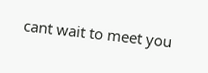cant wait to meet you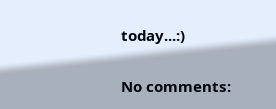today...:)

No comments: